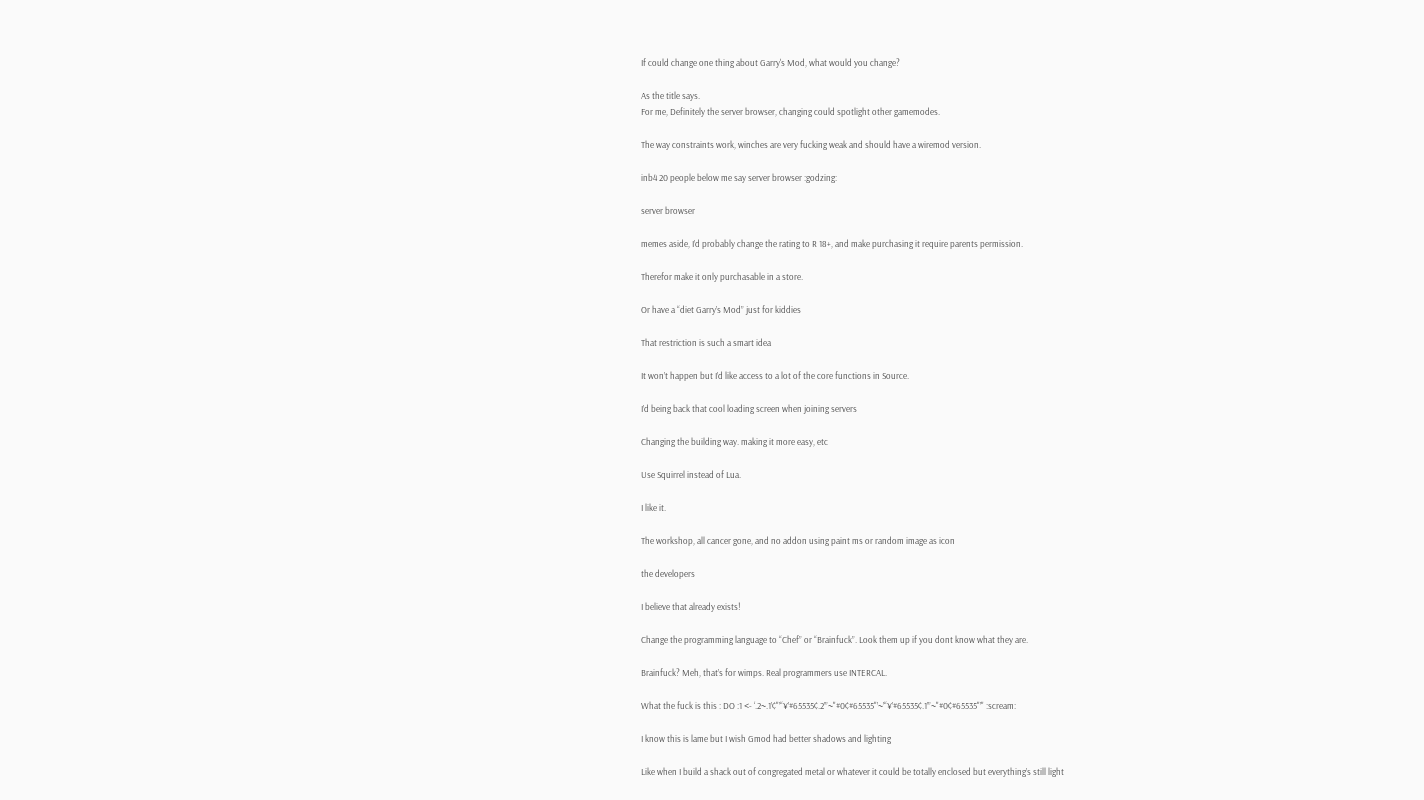If could change one thing about Garry's Mod, what would you change?

As the title says.
For me, Definitely the server browser, changing could spotlight other gamemodes.

The way constraints work, winches are very fucking weak and should have a wiremod version.

inb4 20 people below me say server browser :godzing:

server browser

memes aside, I’d probably change the rating to R 18+, and make purchasing it require parents permission.

Therefor make it only purchasable in a store.

Or have a “diet Garry’s Mod” just for kiddies

That restriction is such a smart idea

It won’t happen but I’d like access to a lot of the core functions in Source.

I’d being back that cool loading screen when joining servers

Changing the building way. making it more easy, etc

Use Squirrel instead of Lua.

I like it.

The workshop, all cancer gone, and no addon using paint ms or random image as icon

the developers

I believe that already exists!

Change the programming language to “Chef” or “Brainfuck”. Look them up if you dont know what they are.

Brainfuck? Meh, that’s for wimps. Real programmers use INTERCAL.

What the fuck is this : DO :1 <- ‘.2~.1’¢"’“¥’#65535¢.2’”~"#0¢#65535"’~’“¥’#65535¢.1’”~"#0¢#65535"’" :scream:

I know this is lame but I wish Gmod had better shadows and lighting

Like when I build a shack out of congregated metal or whatever it could be totally enclosed but everything’s still light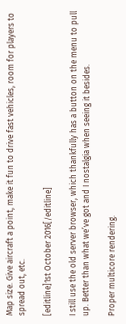Map size. Give aircraft a point, make it fun to drive fast vehicles, room for players to spread out, etc.

[editline]1st October 2016[/editline]

I still use the old server browser, which thankfully has a button on the menu to pull up. Better than what we’ve got and I nostalgia when seeing it besides.

Proper multicore rendering.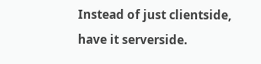Instead of just clientside, have it serverside.